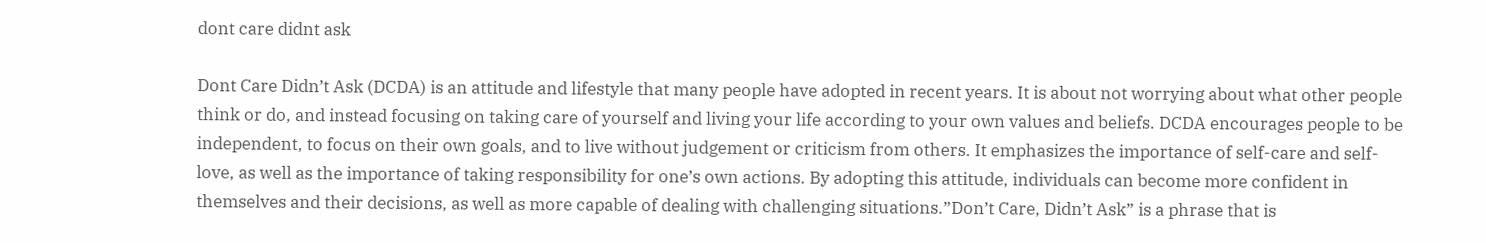dont care didnt ask

Dont Care Didn’t Ask (DCDA) is an attitude and lifestyle that many people have adopted in recent years. It is about not worrying about what other people think or do, and instead focusing on taking care of yourself and living your life according to your own values and beliefs. DCDA encourages people to be independent, to focus on their own goals, and to live without judgement or criticism from others. It emphasizes the importance of self-care and self-love, as well as the importance of taking responsibility for one’s own actions. By adopting this attitude, individuals can become more confident in themselves and their decisions, as well as more capable of dealing with challenging situations.”Don’t Care, Didn’t Ask” is a phrase that is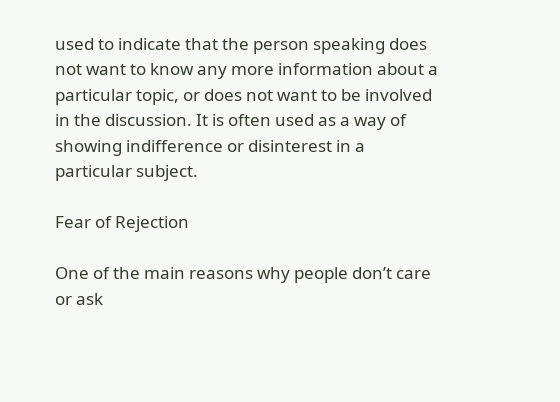used to indicate that the person speaking does not want to know any more information about a particular topic, or does not want to be involved in the discussion. It is often used as a way of showing indifference or disinterest in a particular subject.

Fear of Rejection

One of the main reasons why people don’t care or ask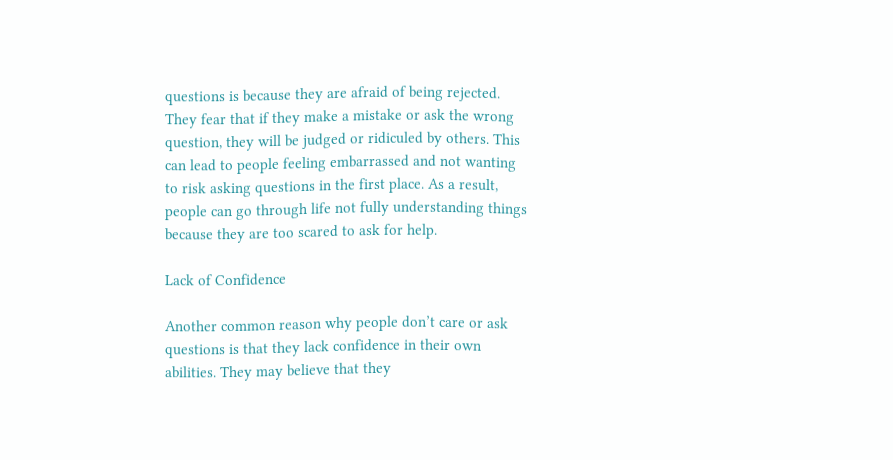questions is because they are afraid of being rejected. They fear that if they make a mistake or ask the wrong question, they will be judged or ridiculed by others. This can lead to people feeling embarrassed and not wanting to risk asking questions in the first place. As a result, people can go through life not fully understanding things because they are too scared to ask for help.

Lack of Confidence

Another common reason why people don’t care or ask questions is that they lack confidence in their own abilities. They may believe that they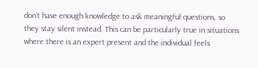don’t have enough knowledge to ask meaningful questions, so they stay silent instead. This can be particularly true in situations where there is an expert present and the individual feels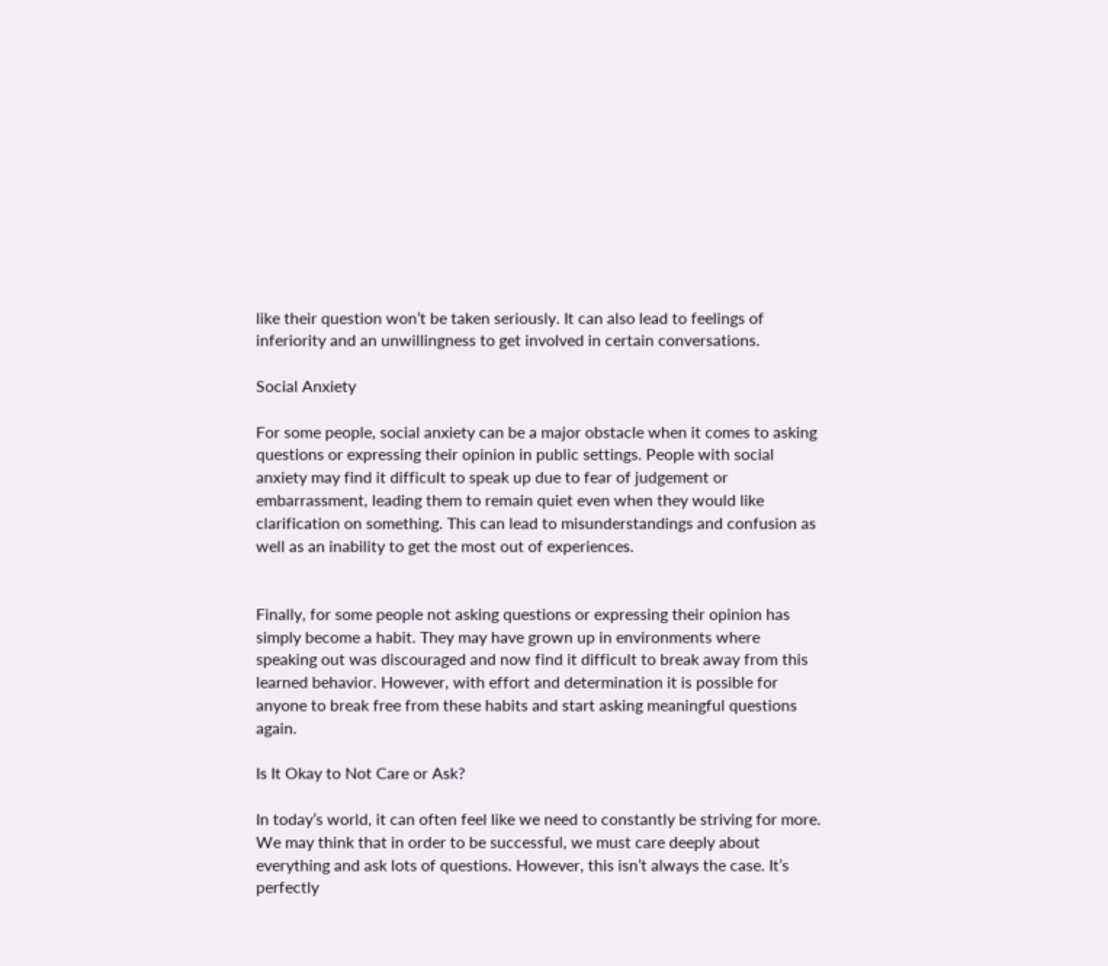like their question won’t be taken seriously. It can also lead to feelings of inferiority and an unwillingness to get involved in certain conversations.

Social Anxiety

For some people, social anxiety can be a major obstacle when it comes to asking questions or expressing their opinion in public settings. People with social anxiety may find it difficult to speak up due to fear of judgement or embarrassment, leading them to remain quiet even when they would like clarification on something. This can lead to misunderstandings and confusion as well as an inability to get the most out of experiences.


Finally, for some people not asking questions or expressing their opinion has simply become a habit. They may have grown up in environments where speaking out was discouraged and now find it difficult to break away from this learned behavior. However, with effort and determination it is possible for anyone to break free from these habits and start asking meaningful questions again.

Is It Okay to Not Care or Ask?

In today’s world, it can often feel like we need to constantly be striving for more. We may think that in order to be successful, we must care deeply about everything and ask lots of questions. However, this isn’t always the case. It’s perfectly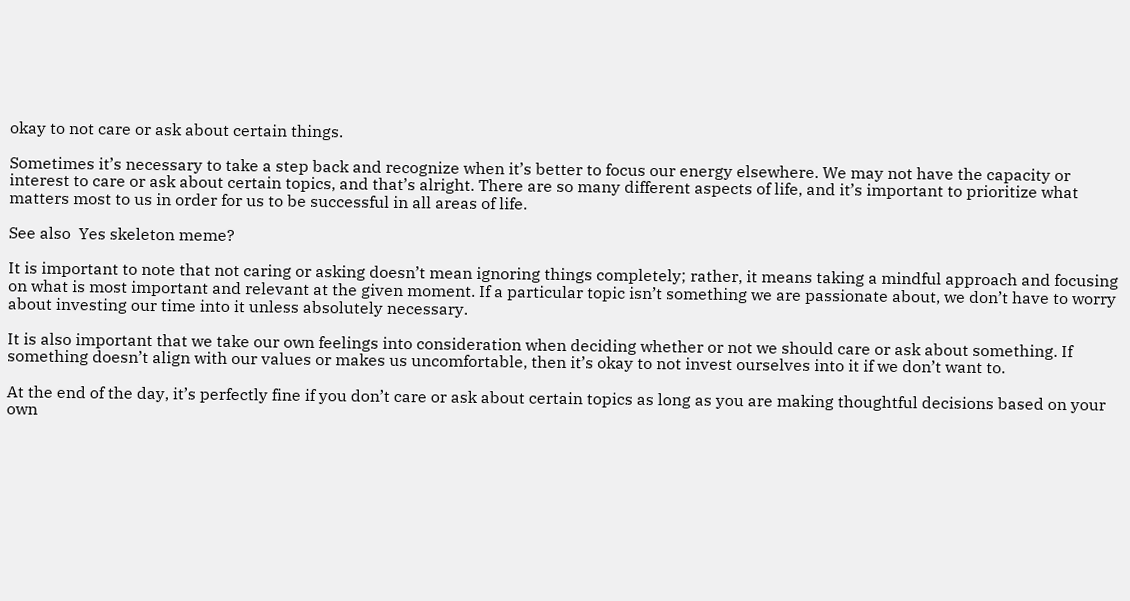okay to not care or ask about certain things.

Sometimes it’s necessary to take a step back and recognize when it’s better to focus our energy elsewhere. We may not have the capacity or interest to care or ask about certain topics, and that’s alright. There are so many different aspects of life, and it’s important to prioritize what matters most to us in order for us to be successful in all areas of life.

See also  Yes skeleton meme?

It is important to note that not caring or asking doesn’t mean ignoring things completely; rather, it means taking a mindful approach and focusing on what is most important and relevant at the given moment. If a particular topic isn’t something we are passionate about, we don’t have to worry about investing our time into it unless absolutely necessary.

It is also important that we take our own feelings into consideration when deciding whether or not we should care or ask about something. If something doesn’t align with our values or makes us uncomfortable, then it’s okay to not invest ourselves into it if we don’t want to.

At the end of the day, it’s perfectly fine if you don’t care or ask about certain topics as long as you are making thoughtful decisions based on your own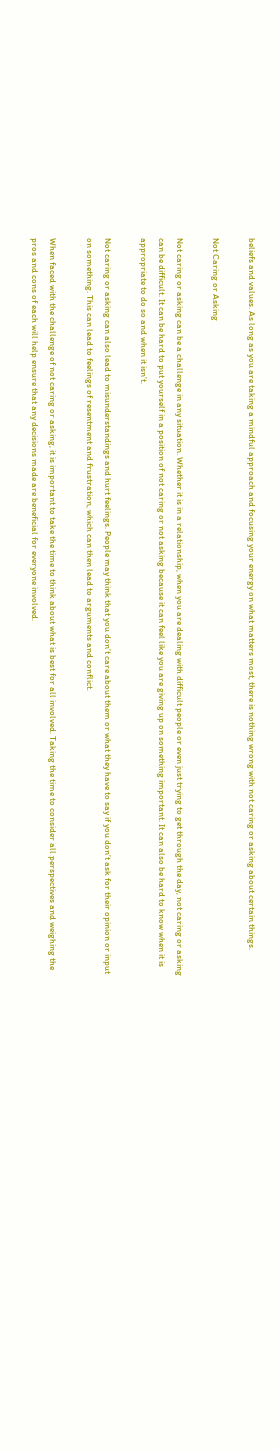beliefs and values. As long as you are taking a mindful approach and focusing your energy on what matters most, there is nothing wrong with not caring or asking about certain things.

Not Caring or Asking

Not caring or asking can be a challenge in any situation. Whether it is in a relationship, when you are dealing with difficult people or even just trying to get through the day, not caring or asking can be difficult. It can be hard to put yourself in a position of not caring or not asking because it can feel like you are giving up on something important. It can also be hard to know when it is appropriate to do so and when it isn’t.

Not caring or asking can also lead to misunderstandings and hurt feelings. People may think that you don’t care about them or what they have to say if you don’t ask for their opinion or input on something. This can lead to feelings of resentment and frustration, which can then lead to arguments and conflict.

When faced with the challenge of not caring or asking, it is important to take the time to think about what is best for all involved. Taking the time to consider all perspectives and weighing the pros and cons of each will help ensure that any decisions made are beneficial for everyone involved.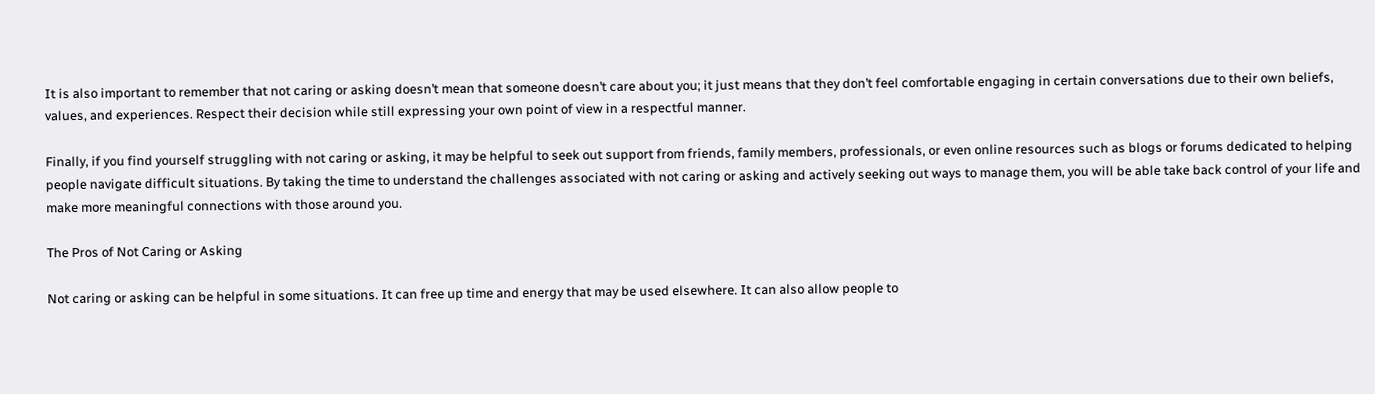It is also important to remember that not caring or asking doesn’t mean that someone doesn’t care about you; it just means that they don’t feel comfortable engaging in certain conversations due to their own beliefs, values, and experiences. Respect their decision while still expressing your own point of view in a respectful manner.

Finally, if you find yourself struggling with not caring or asking, it may be helpful to seek out support from friends, family members, professionals, or even online resources such as blogs or forums dedicated to helping people navigate difficult situations. By taking the time to understand the challenges associated with not caring or asking and actively seeking out ways to manage them, you will be able take back control of your life and make more meaningful connections with those around you.

The Pros of Not Caring or Asking

Not caring or asking can be helpful in some situations. It can free up time and energy that may be used elsewhere. It can also allow people to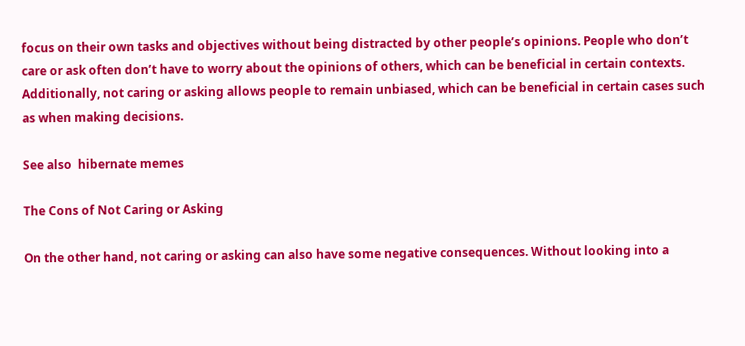focus on their own tasks and objectives without being distracted by other people’s opinions. People who don’t care or ask often don’t have to worry about the opinions of others, which can be beneficial in certain contexts. Additionally, not caring or asking allows people to remain unbiased, which can be beneficial in certain cases such as when making decisions.

See also  hibernate memes

The Cons of Not Caring or Asking

On the other hand, not caring or asking can also have some negative consequences. Without looking into a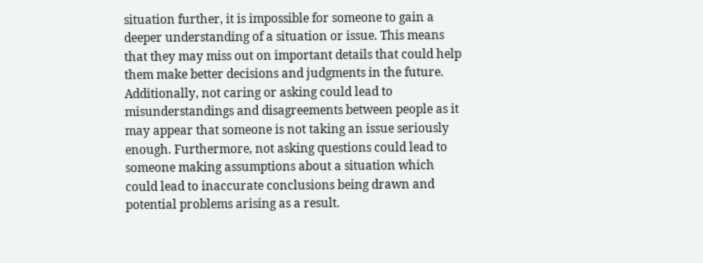situation further, it is impossible for someone to gain a deeper understanding of a situation or issue. This means that they may miss out on important details that could help them make better decisions and judgments in the future. Additionally, not caring or asking could lead to misunderstandings and disagreements between people as it may appear that someone is not taking an issue seriously enough. Furthermore, not asking questions could lead to someone making assumptions about a situation which could lead to inaccurate conclusions being drawn and potential problems arising as a result.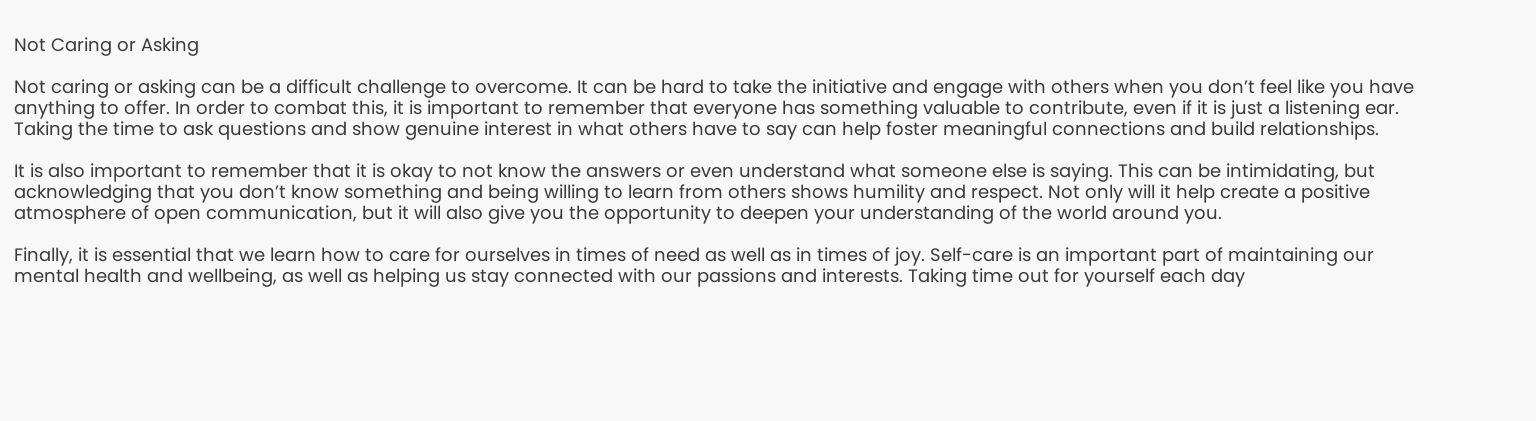Not Caring or Asking

Not caring or asking can be a difficult challenge to overcome. It can be hard to take the initiative and engage with others when you don’t feel like you have anything to offer. In order to combat this, it is important to remember that everyone has something valuable to contribute, even if it is just a listening ear. Taking the time to ask questions and show genuine interest in what others have to say can help foster meaningful connections and build relationships.

It is also important to remember that it is okay to not know the answers or even understand what someone else is saying. This can be intimidating, but acknowledging that you don’t know something and being willing to learn from others shows humility and respect. Not only will it help create a positive atmosphere of open communication, but it will also give you the opportunity to deepen your understanding of the world around you.

Finally, it is essential that we learn how to care for ourselves in times of need as well as in times of joy. Self-care is an important part of maintaining our mental health and wellbeing, as well as helping us stay connected with our passions and interests. Taking time out for yourself each day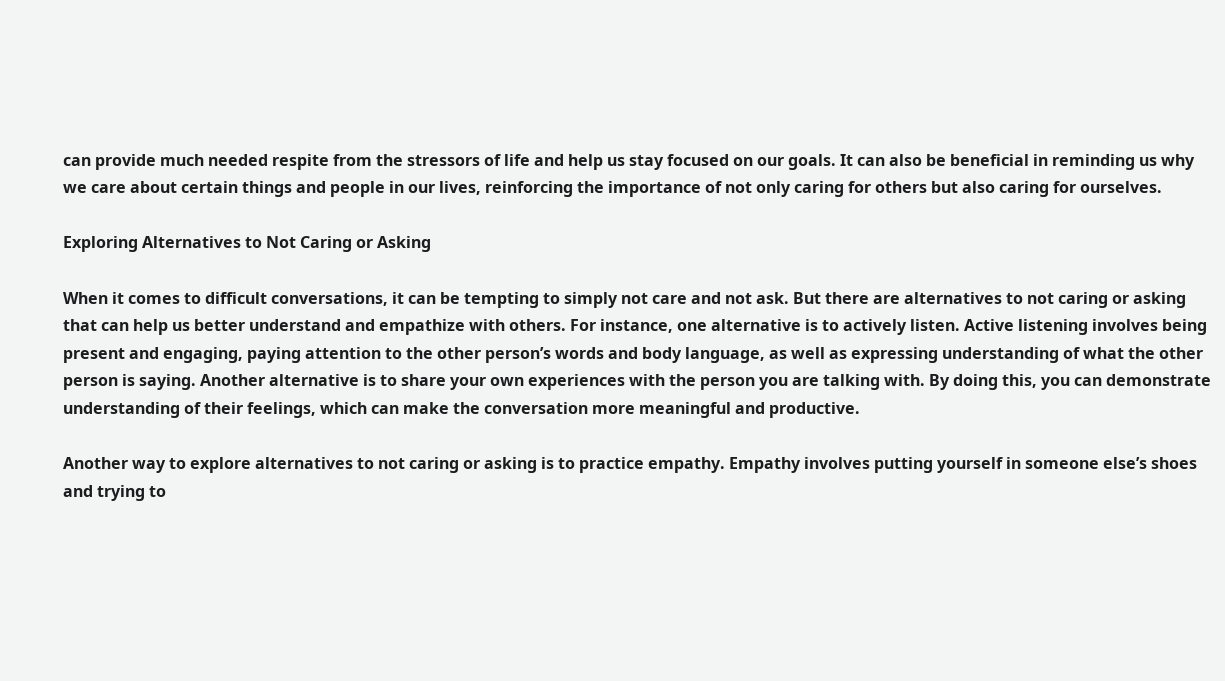can provide much needed respite from the stressors of life and help us stay focused on our goals. It can also be beneficial in reminding us why we care about certain things and people in our lives, reinforcing the importance of not only caring for others but also caring for ourselves.

Exploring Alternatives to Not Caring or Asking

When it comes to difficult conversations, it can be tempting to simply not care and not ask. But there are alternatives to not caring or asking that can help us better understand and empathize with others. For instance, one alternative is to actively listen. Active listening involves being present and engaging, paying attention to the other person’s words and body language, as well as expressing understanding of what the other person is saying. Another alternative is to share your own experiences with the person you are talking with. By doing this, you can demonstrate understanding of their feelings, which can make the conversation more meaningful and productive.

Another way to explore alternatives to not caring or asking is to practice empathy. Empathy involves putting yourself in someone else’s shoes and trying to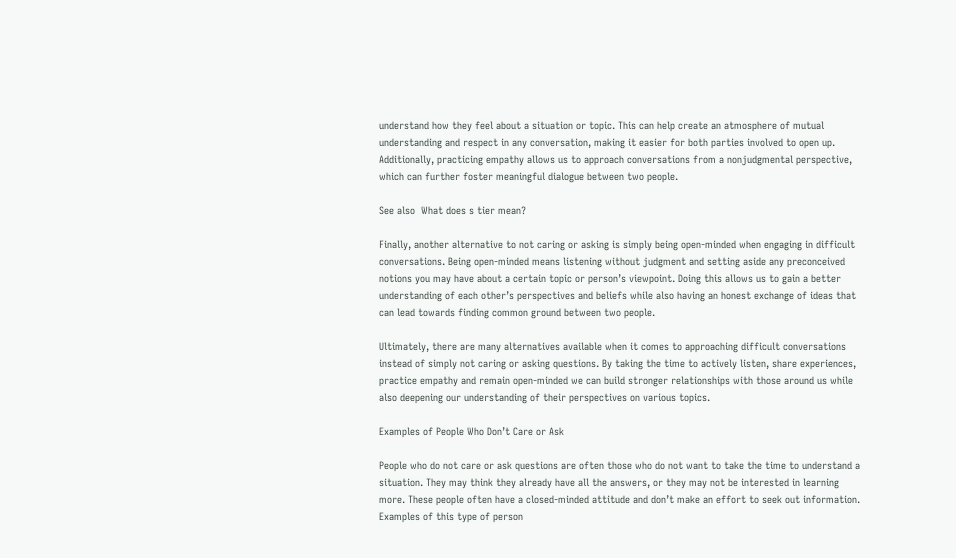understand how they feel about a situation or topic. This can help create an atmosphere of mutual understanding and respect in any conversation, making it easier for both parties involved to open up. Additionally, practicing empathy allows us to approach conversations from a nonjudgmental perspective, which can further foster meaningful dialogue between two people.

See also  What does s tier mean?

Finally, another alternative to not caring or asking is simply being open-minded when engaging in difficult conversations. Being open-minded means listening without judgment and setting aside any preconceived notions you may have about a certain topic or person’s viewpoint. Doing this allows us to gain a better understanding of each other’s perspectives and beliefs while also having an honest exchange of ideas that can lead towards finding common ground between two people.

Ultimately, there are many alternatives available when it comes to approaching difficult conversations instead of simply not caring or asking questions. By taking the time to actively listen, share experiences, practice empathy and remain open-minded we can build stronger relationships with those around us while also deepening our understanding of their perspectives on various topics.

Examples of People Who Don’t Care or Ask

People who do not care or ask questions are often those who do not want to take the time to understand a situation. They may think they already have all the answers, or they may not be interested in learning more. These people often have a closed-minded attitude and don’t make an effort to seek out information. Examples of this type of person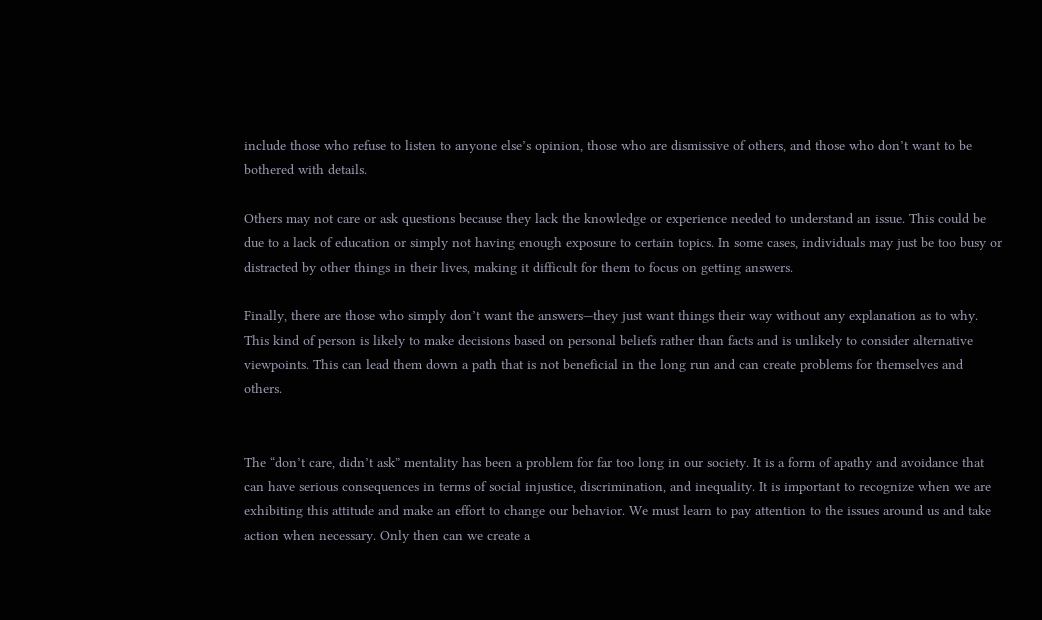include those who refuse to listen to anyone else’s opinion, those who are dismissive of others, and those who don’t want to be bothered with details.

Others may not care or ask questions because they lack the knowledge or experience needed to understand an issue. This could be due to a lack of education or simply not having enough exposure to certain topics. In some cases, individuals may just be too busy or distracted by other things in their lives, making it difficult for them to focus on getting answers.

Finally, there are those who simply don’t want the answers—they just want things their way without any explanation as to why. This kind of person is likely to make decisions based on personal beliefs rather than facts and is unlikely to consider alternative viewpoints. This can lead them down a path that is not beneficial in the long run and can create problems for themselves and others.


The “don’t care, didn’t ask” mentality has been a problem for far too long in our society. It is a form of apathy and avoidance that can have serious consequences in terms of social injustice, discrimination, and inequality. It is important to recognize when we are exhibiting this attitude and make an effort to change our behavior. We must learn to pay attention to the issues around us and take action when necessary. Only then can we create a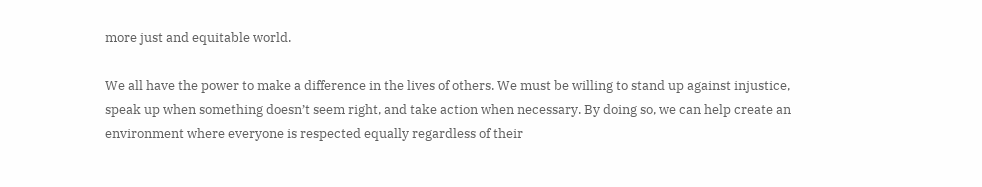more just and equitable world.

We all have the power to make a difference in the lives of others. We must be willing to stand up against injustice, speak up when something doesn’t seem right, and take action when necessary. By doing so, we can help create an environment where everyone is respected equally regardless of their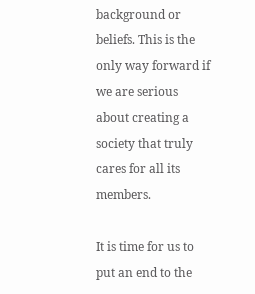background or beliefs. This is the only way forward if we are serious about creating a society that truly cares for all its members.

It is time for us to put an end to the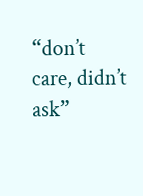“don’t care, didn’t ask”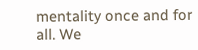mentality once and for all. We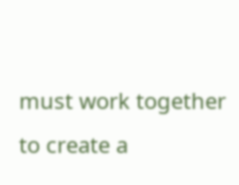must work together to create a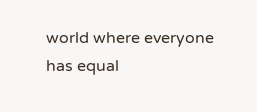world where everyone has equal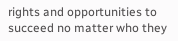rights and opportunities to succeed no matter who they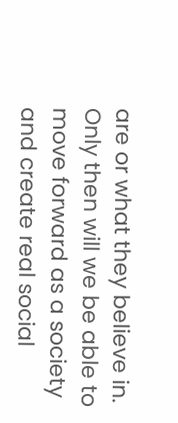are or what they believe in. Only then will we be able to move forward as a society and create real social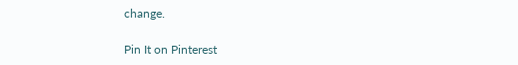change.

Pin It on Pinterest